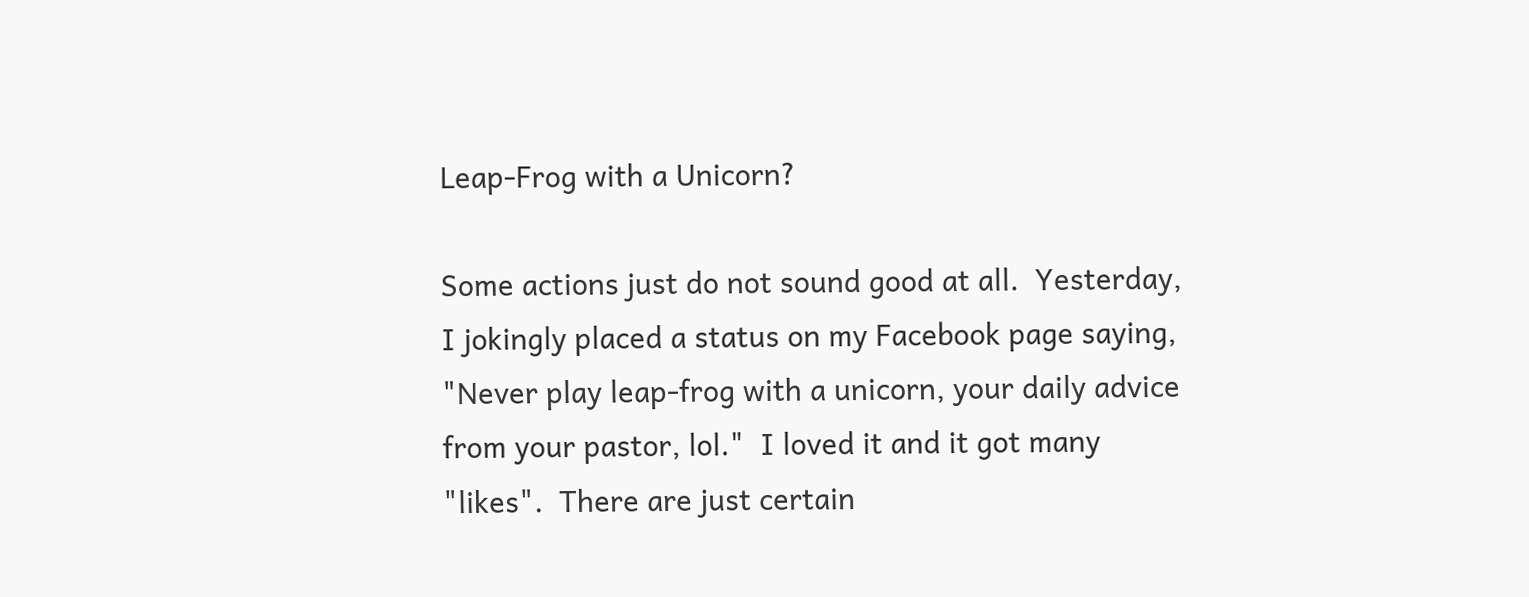Leap-Frog with a Unicorn?

Some actions just do not sound good at all.  Yesterday, I jokingly placed a status on my Facebook page saying, "Never play leap-frog with a unicorn, your daily advice from your pastor, lol."  I loved it and it got many "likes".  There are just certain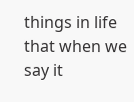things in life that when we say it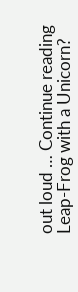out loud … Continue reading Leap-Frog with a Unicorn?